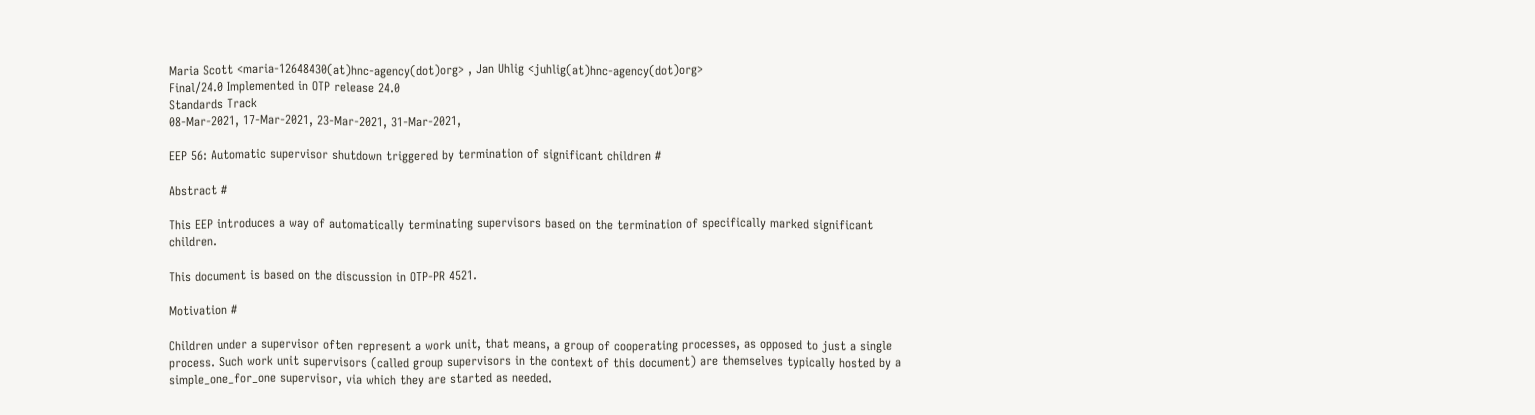Maria Scott <maria-12648430(at)hnc-agency(dot)org> , Jan Uhlig <juhlig(at)hnc-agency(dot)org>
Final/24.0 Implemented in OTP release 24.0
Standards Track
08-Mar-2021, 17-Mar-2021, 23-Mar-2021, 31-Mar-2021,

EEP 56: Automatic supervisor shutdown triggered by termination of significant children #

Abstract #

This EEP introduces a way of automatically terminating supervisors based on the termination of specifically marked significant children.

This document is based on the discussion in OTP-PR 4521.

Motivation #

Children under a supervisor often represent a work unit, that means, a group of cooperating processes, as opposed to just a single process. Such work unit supervisors (called group supervisors in the context of this document) are themselves typically hosted by a simple_one_for_one supervisor, via which they are started as needed.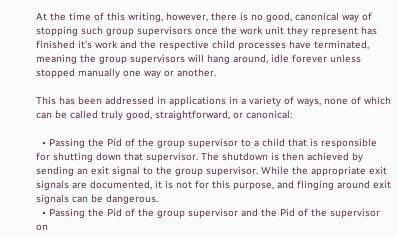At the time of this writing, however, there is no good, canonical way of stopping such group supervisors once the work unit they represent has finished it’s work and the respective child processes have terminated, meaning the group supervisors will hang around, idle forever unless stopped manually one way or another.

This has been addressed in applications in a variety of ways, none of which can be called truly good, straightforward, or canonical:

  • Passing the Pid of the group supervisor to a child that is responsible for shutting down that supervisor. The shutdown is then achieved by sending an exit signal to the group supervisor. While the appropriate exit signals are documented, it is not for this purpose, and flinging around exit signals can be dangerous.
  • Passing the Pid of the group supervisor and the Pid of the supervisor on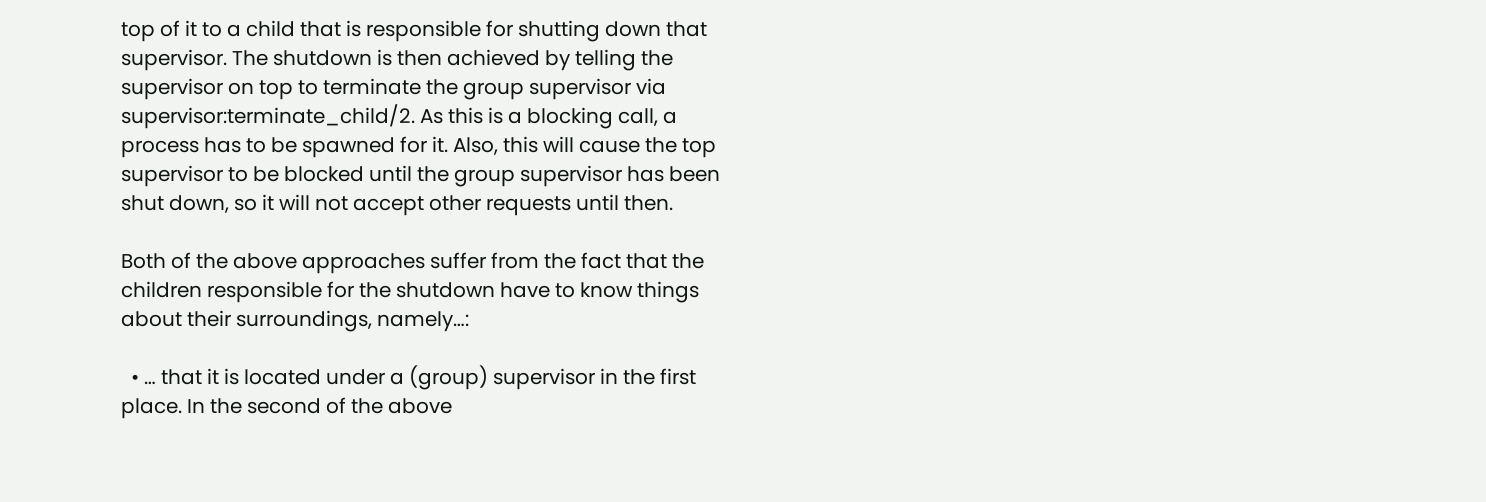top of it to a child that is responsible for shutting down that supervisor. The shutdown is then achieved by telling the supervisor on top to terminate the group supervisor via supervisor:terminate_child/2. As this is a blocking call, a process has to be spawned for it. Also, this will cause the top supervisor to be blocked until the group supervisor has been shut down, so it will not accept other requests until then.

Both of the above approaches suffer from the fact that the children responsible for the shutdown have to know things about their surroundings, namely…:

  • … that it is located under a (group) supervisor in the first place. In the second of the above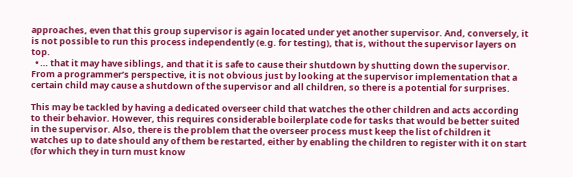approaches, even that this group supervisor is again located under yet another supervisor. And, conversely, it is not possible to run this process independently (e.g. for testing), that is, without the supervisor layers on top.
  • … that it may have siblings, and that it is safe to cause their shutdown by shutting down the supervisor. From a programmer’s perspective, it is not obvious just by looking at the supervisor implementation that a certain child may cause a shutdown of the supervisor and all children, so there is a potential for surprises.

This may be tackled by having a dedicated overseer child that watches the other children and acts according to their behavior. However, this requires considerable boilerplate code for tasks that would be better suited in the supervisor. Also, there is the problem that the overseer process must keep the list of children it watches up to date should any of them be restarted, either by enabling the children to register with it on start (for which they in turn must know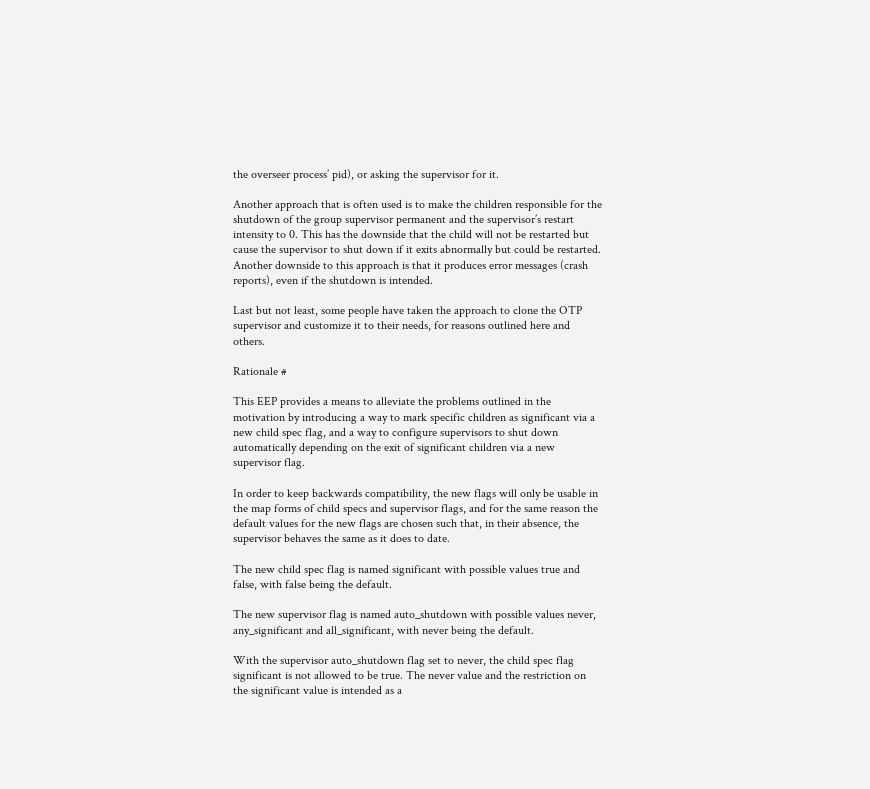the overseer process’ pid), or asking the supervisor for it.

Another approach that is often used is to make the children responsible for the shutdown of the group supervisor permanent and the supervisor’s restart intensity to 0. This has the downside that the child will not be restarted but cause the supervisor to shut down if it exits abnormally but could be restarted. Another downside to this approach is that it produces error messages (crash reports), even if the shutdown is intended.

Last but not least, some people have taken the approach to clone the OTP supervisor and customize it to their needs, for reasons outlined here and others.

Rationale #

This EEP provides a means to alleviate the problems outlined in the motivation by introducing a way to mark specific children as significant via a new child spec flag, and a way to configure supervisors to shut down automatically depending on the exit of significant children via a new supervisor flag.

In order to keep backwards compatibility, the new flags will only be usable in the map forms of child specs and supervisor flags, and for the same reason the default values for the new flags are chosen such that, in their absence, the supervisor behaves the same as it does to date.

The new child spec flag is named significant with possible values true and false, with false being the default.

The new supervisor flag is named auto_shutdown with possible values never, any_significant and all_significant, with never being the default.

With the supervisor auto_shutdown flag set to never, the child spec flag significant is not allowed to be true. The never value and the restriction on the significant value is intended as a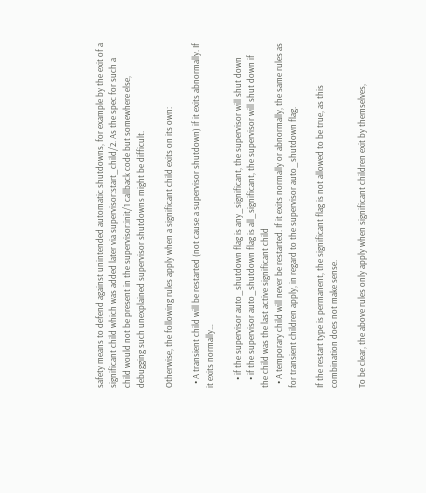safety means to defend against unintended automatic shutdowns, for example by the exit of a significant child which was added later via supervisor:start_child/2. As the spec for such a child would not be present in the supervisor:init/1 callback code but somewhere else, debugging such unexplained supervisor shutdowns might be difficult.

Otherwise, the following rules apply when a significant child exits on its own:

  • A transient child will be restarted (not cause a supervisor shutdown) if it exits abnormally. If it exits normally…

    • if the supervisor auto_shutdown flag is any_significant, the supervisor will shut down
    • if the supervisor auto_shutdown flag is all_significant, the supervisor will shut down if the child was the last active significant child
  • A temporary child will never be restarted. If it exits normally or abnormally, the same rules as for transient children apply, in regard to the supervisor auto_shutdown flag.

If the restart type is permanent, the significant flag is not allowed to be true, as this combination does not make sense.

To be clear, the above rules only apply when significant children exit by themselves,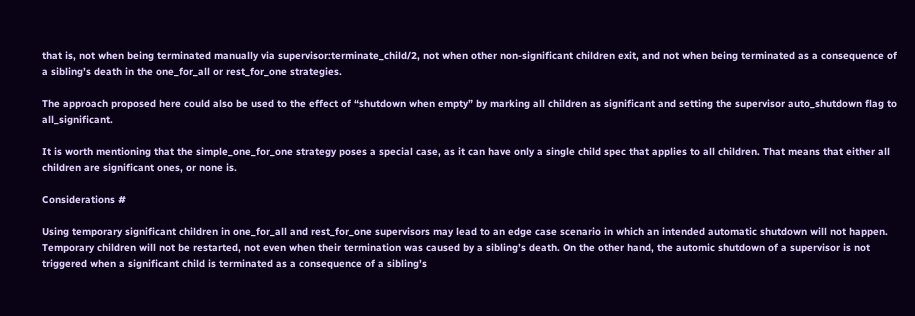that is, not when being terminated manually via supervisor:terminate_child/2, not when other non-significant children exit, and not when being terminated as a consequence of a sibling’s death in the one_for_all or rest_for_one strategies.

The approach proposed here could also be used to the effect of “shutdown when empty” by marking all children as significant and setting the supervisor auto_shutdown flag to all_significant.

It is worth mentioning that the simple_one_for_one strategy poses a special case, as it can have only a single child spec that applies to all children. That means that either all children are significant ones, or none is.

Considerations #

Using temporary significant children in one_for_all and rest_for_one supervisors may lead to an edge case scenario in which an intended automatic shutdown will not happen. Temporary children will not be restarted, not even when their termination was caused by a sibling’s death. On the other hand, the automic shutdown of a supervisor is not triggered when a significant child is terminated as a consequence of a sibling’s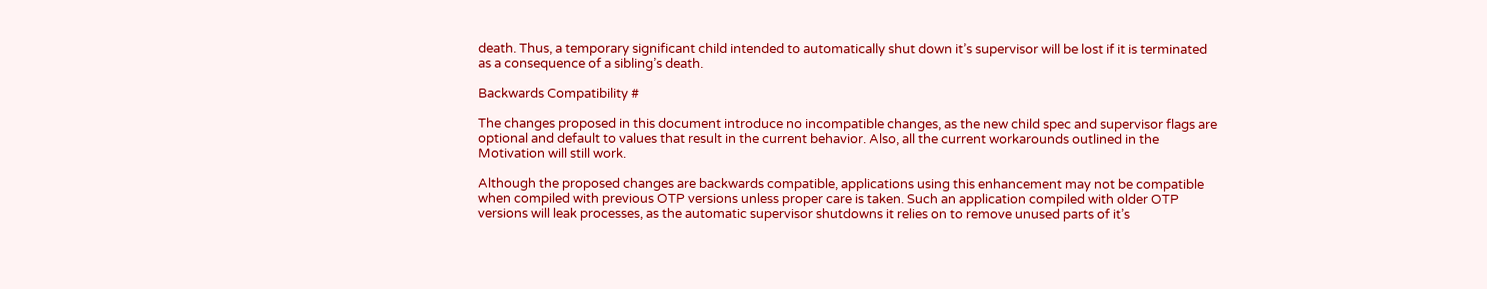death. Thus, a temporary significant child intended to automatically shut down it’s supervisor will be lost if it is terminated as a consequence of a sibling’s death.

Backwards Compatibility #

The changes proposed in this document introduce no incompatible changes, as the new child spec and supervisor flags are optional and default to values that result in the current behavior. Also, all the current workarounds outlined in the Motivation will still work.

Although the proposed changes are backwards compatible, applications using this enhancement may not be compatible when compiled with previous OTP versions unless proper care is taken. Such an application compiled with older OTP versions will leak processes, as the automatic supervisor shutdowns it relies on to remove unused parts of it’s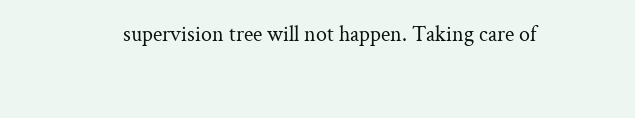supervision tree will not happen. Taking care of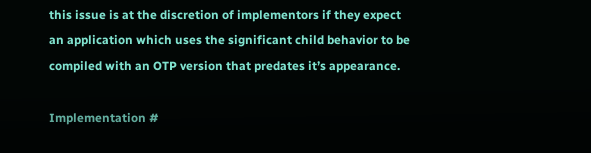this issue is at the discretion of implementors if they expect an application which uses the significant child behavior to be compiled with an OTP version that predates it’s appearance.

Implementation #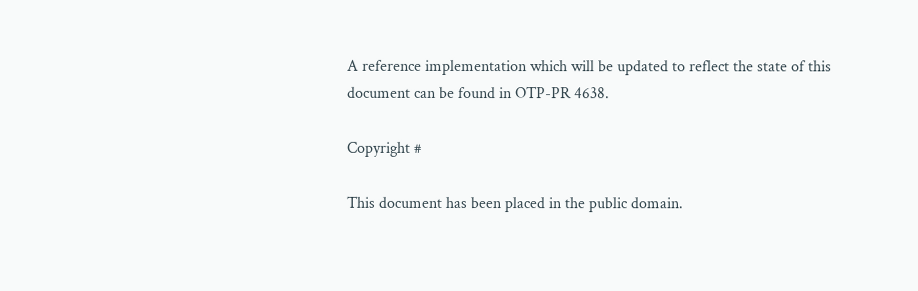A reference implementation which will be updated to reflect the state of this document can be found in OTP-PR 4638.

Copyright #

This document has been placed in the public domain.